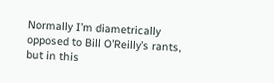Normally I’m diametrically opposed to Bill O’Reilly’s rants, but in this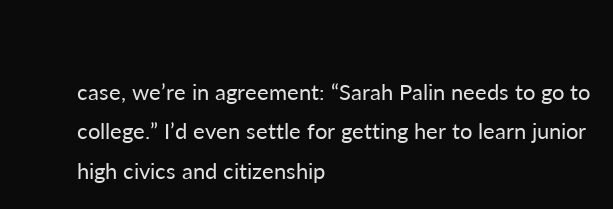case, we’re in agreement: “Sarah Palin needs to go to college.” I’d even settle for getting her to learn junior high civics and citizenship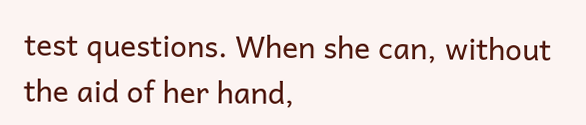test questions. When she can, without the aid of her hand,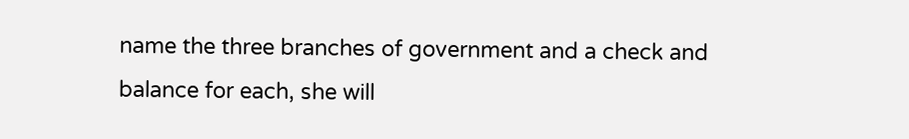name the three branches of government and a check and balance for each, she will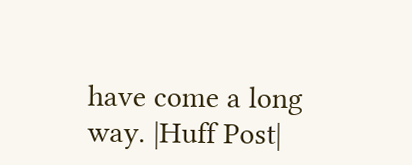have come a long way. |Huff Post|